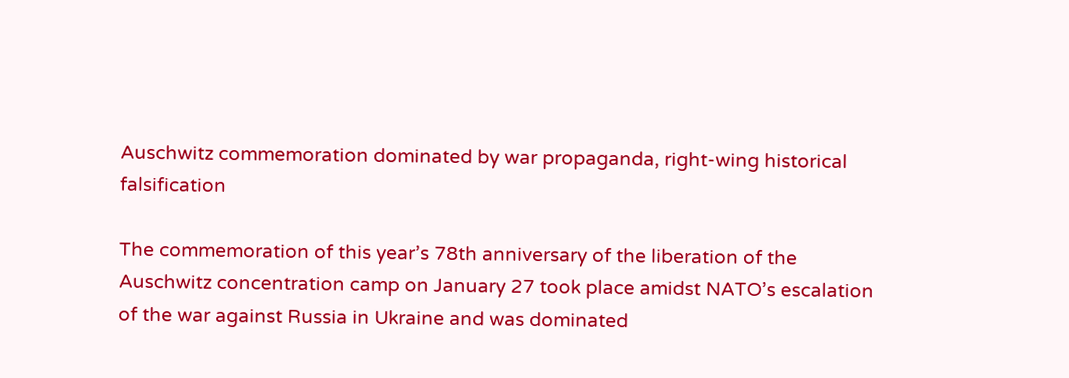Auschwitz commemoration dominated by war propaganda, right-wing historical falsification

The commemoration of this year’s 78th anniversary of the liberation of the Auschwitz concentration camp on January 27 took place amidst NATO’s escalation of the war against Russia in Ukraine and was dominated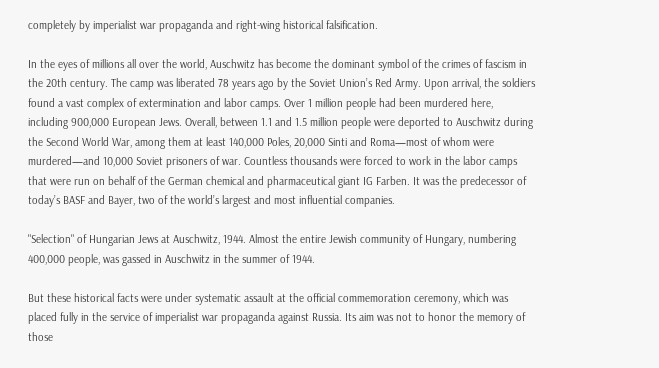completely by imperialist war propaganda and right-wing historical falsification.

In the eyes of millions all over the world, Auschwitz has become the dominant symbol of the crimes of fascism in the 20th century. The camp was liberated 78 years ago by the Soviet Union’s Red Army. Upon arrival, the soldiers found a vast complex of extermination and labor camps. Over 1 million people had been murdered here, including 900,000 European Jews. Overall, between 1.1 and 1.5 million people were deported to Auschwitz during the Second World War, among them at least 140,000 Poles, 20,000 Sinti and Roma—most of whom were murdered—and 10,000 Soviet prisoners of war. Countless thousands were forced to work in the labor camps that were run on behalf of the German chemical and pharmaceutical giant IG Farben. It was the predecessor of today’s BASF and Bayer, two of the world’s largest and most influential companies.

"Selection" of Hungarian Jews at Auschwitz, 1944. Almost the entire Jewish community of Hungary, numbering 400,000 people, was gassed in Auschwitz in the summer of 1944.

But these historical facts were under systematic assault at the official commemoration ceremony, which was placed fully in the service of imperialist war propaganda against Russia. Its aim was not to honor the memory of those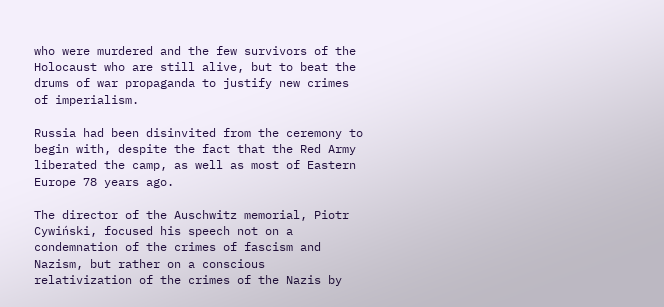who were murdered and the few survivors of the Holocaust who are still alive, but to beat the drums of war propaganda to justify new crimes of imperialism.

Russia had been disinvited from the ceremony to begin with, despite the fact that the Red Army liberated the camp, as well as most of Eastern Europe 78 years ago.

The director of the Auschwitz memorial, Piotr Cywiński, focused his speech not on a condemnation of the crimes of fascism and Nazism, but rather on a conscious relativization of the crimes of the Nazis by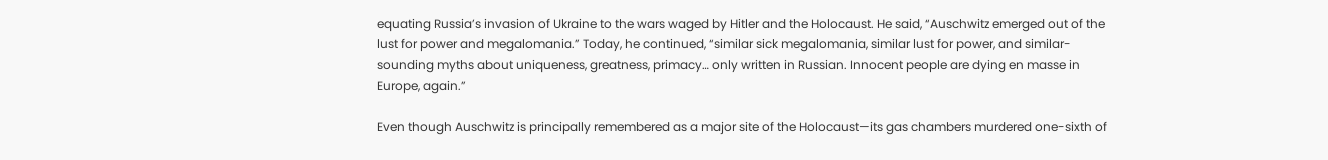equating Russia’s invasion of Ukraine to the wars waged by Hitler and the Holocaust. He said, “Auschwitz emerged out of the lust for power and megalomania.” Today, he continued, “similar sick megalomania, similar lust for power, and similar-sounding myths about uniqueness, greatness, primacy… only written in Russian. Innocent people are dying en masse in Europe, again.”

Even though Auschwitz is principally remembered as a major site of the Holocaust—its gas chambers murdered one-sixth of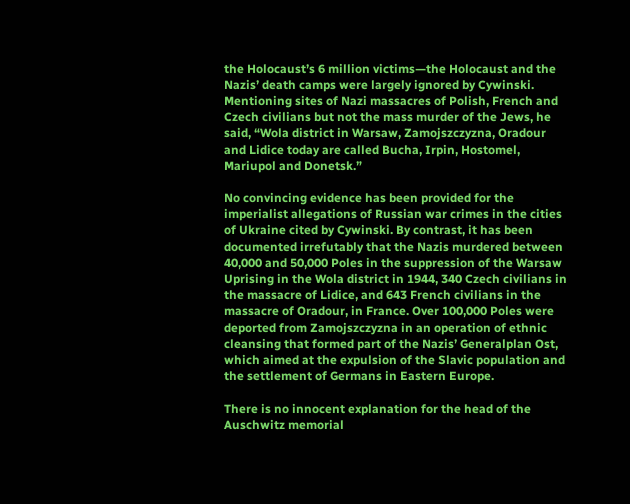the Holocaust’s 6 million victims—the Holocaust and the Nazis’ death camps were largely ignored by Cywinski. Mentioning sites of Nazi massacres of Polish, French and Czech civilians but not the mass murder of the Jews, he said, “Wola district in Warsaw, Zamojszczyzna, Oradour and Lidice today are called Bucha, Irpin, Hostomel, Mariupol and Donetsk.”

No convincing evidence has been provided for the imperialist allegations of Russian war crimes in the cities of Ukraine cited by Cywinski. By contrast, it has been documented irrefutably that the Nazis murdered between 40,000 and 50,000 Poles in the suppression of the Warsaw Uprising in the Wola district in 1944, 340 Czech civilians in the massacre of Lidice, and 643 French civilians in the massacre of Oradour, in France. Over 100,000 Poles were deported from Zamojszczyzna in an operation of ethnic cleansing that formed part of the Nazis’ Generalplan Ost, which aimed at the expulsion of the Slavic population and the settlement of Germans in Eastern Europe.

There is no innocent explanation for the head of the Auschwitz memorial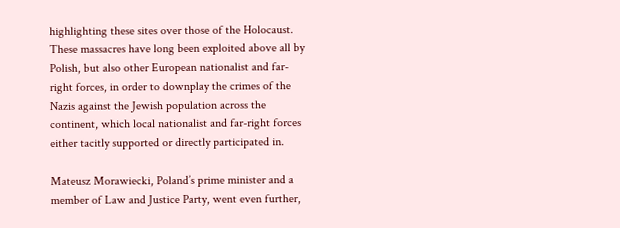highlighting these sites over those of the Holocaust. These massacres have long been exploited above all by Polish, but also other European nationalist and far-right forces, in order to downplay the crimes of the Nazis against the Jewish population across the continent, which local nationalist and far-right forces either tacitly supported or directly participated in.

Mateusz Morawiecki, Poland’s prime minister and a member of Law and Justice Party, went even further,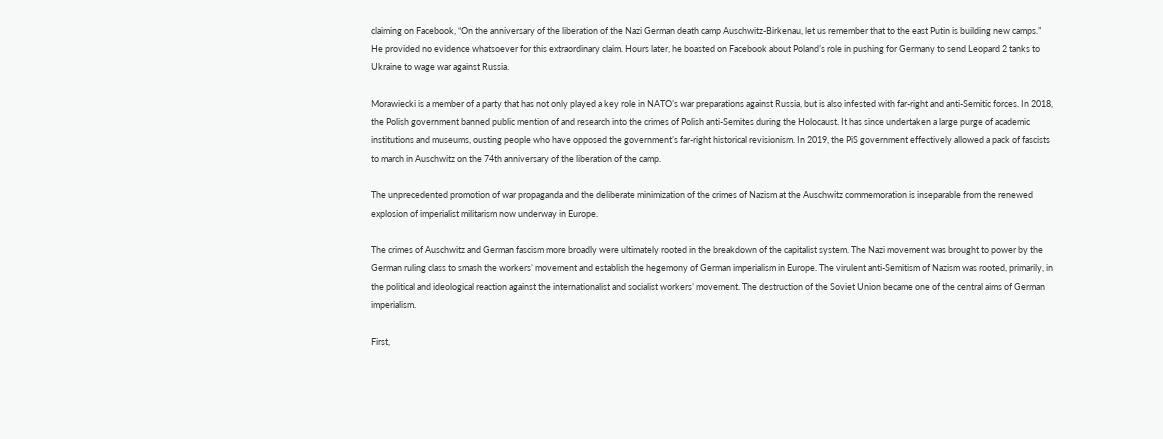claiming on Facebook, “On the anniversary of the liberation of the Nazi German death camp Auschwitz-Birkenau, let us remember that to the east Putin is building new camps.” He provided no evidence whatsoever for this extraordinary claim. Hours later, he boasted on Facebook about Poland’s role in pushing for Germany to send Leopard 2 tanks to Ukraine to wage war against Russia.

Morawiecki is a member of a party that has not only played a key role in NATO’s war preparations against Russia, but is also infested with far-right and anti-Semitic forces. In 2018, the Polish government banned public mention of and research into the crimes of Polish anti-Semites during the Holocaust. It has since undertaken a large purge of academic institutions and museums, ousting people who have opposed the government’s far-right historical revisionism. In 2019, the PiS government effectively allowed a pack of fascists to march in Auschwitz on the 74th anniversary of the liberation of the camp.

The unprecedented promotion of war propaganda and the deliberate minimization of the crimes of Nazism at the Auschwitz commemoration is inseparable from the renewed explosion of imperialist militarism now underway in Europe.

The crimes of Auschwitz and German fascism more broadly were ultimately rooted in the breakdown of the capitalist system. The Nazi movement was brought to power by the German ruling class to smash the workers’ movement and establish the hegemony of German imperialism in Europe. The virulent anti-Semitism of Nazism was rooted, primarily, in the political and ideological reaction against the internationalist and socialist workers’ movement. The destruction of the Soviet Union became one of the central aims of German imperialism.

First,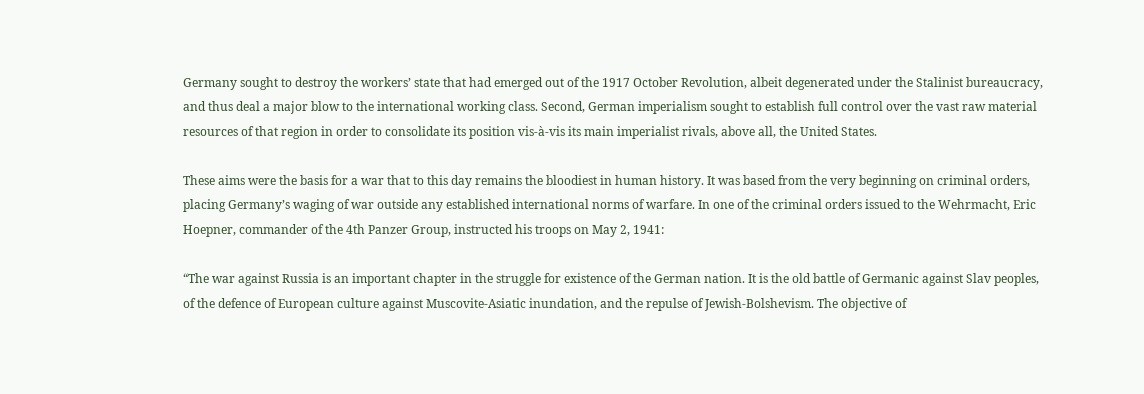Germany sought to destroy the workers’ state that had emerged out of the 1917 October Revolution, albeit degenerated under the Stalinist bureaucracy, and thus deal a major blow to the international working class. Second, German imperialism sought to establish full control over the vast raw material resources of that region in order to consolidate its position vis-à-vis its main imperialist rivals, above all, the United States.

These aims were the basis for a war that to this day remains the bloodiest in human history. It was based from the very beginning on criminal orders, placing Germany’s waging of war outside any established international norms of warfare. In one of the criminal orders issued to the Wehrmacht, Eric Hoepner, commander of the 4th Panzer Group, instructed his troops on May 2, 1941:

“The war against Russia is an important chapter in the struggle for existence of the German nation. It is the old battle of Germanic against Slav peoples, of the defence of European culture against Muscovite-Asiatic inundation, and the repulse of Jewish-Bolshevism. The objective of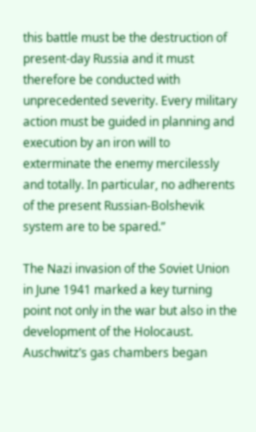this battle must be the destruction of present-day Russia and it must therefore be conducted with unprecedented severity. Every military action must be guided in planning and execution by an iron will to exterminate the enemy mercilessly and totally. In particular, no adherents of the present Russian-Bolshevik system are to be spared.”

The Nazi invasion of the Soviet Union in June 1941 marked a key turning point not only in the war but also in the development of the Holocaust. Auschwitz’s gas chambers began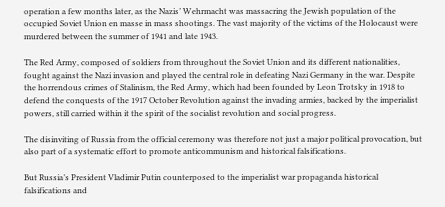operation a few months later, as the Nazis’ Wehrmacht was massacring the Jewish population of the occupied Soviet Union en masse in mass shootings. The vast majority of the victims of the Holocaust were murdered between the summer of 1941 and late 1943.

The Red Army, composed of soldiers from throughout the Soviet Union and its different nationalities, fought against the Nazi invasion and played the central role in defeating Nazi Germany in the war. Despite the horrendous crimes of Stalinism, the Red Army, which had been founded by Leon Trotsky in 1918 to defend the conquests of the 1917 October Revolution against the invading armies, backed by the imperialist powers, still carried within it the spirit of the socialist revolution and social progress.

The disinviting of Russia from the official ceremony was therefore not just a major political provocation, but also part of a systematic effort to promote anticommunism and historical falsifications.

But Russia’s President Vladimir Putin counterposed to the imperialist war propaganda historical falsifications and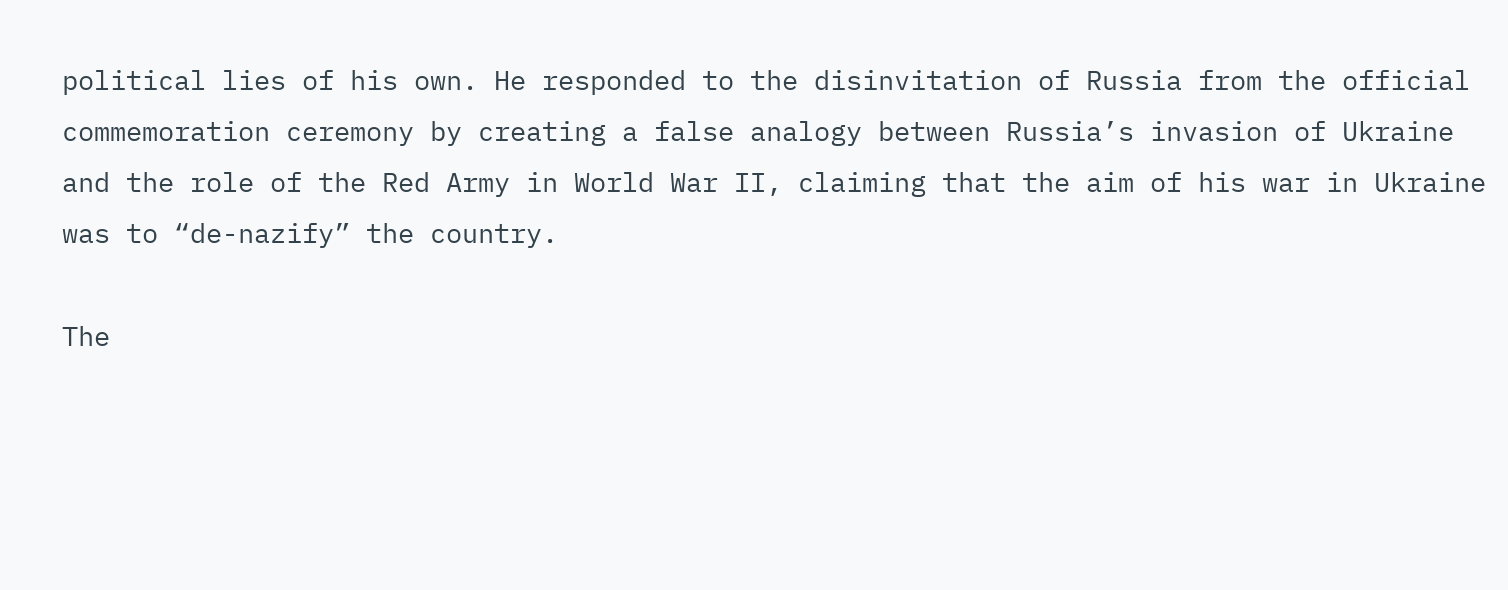political lies of his own. He responded to the disinvitation of Russia from the official commemoration ceremony by creating a false analogy between Russia’s invasion of Ukraine and the role of the Red Army in World War II, claiming that the aim of his war in Ukraine was to “de-nazify” the country.

The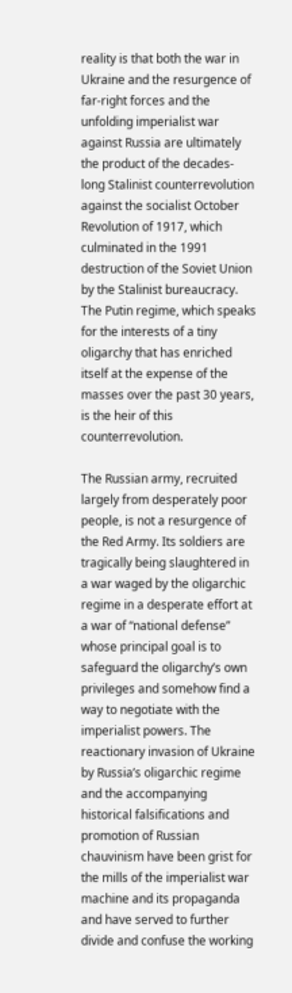reality is that both the war in Ukraine and the resurgence of far-right forces and the unfolding imperialist war against Russia are ultimately the product of the decades-long Stalinist counterrevolution against the socialist October Revolution of 1917, which culminated in the 1991 destruction of the Soviet Union by the Stalinist bureaucracy. The Putin regime, which speaks for the interests of a tiny oligarchy that has enriched itself at the expense of the masses over the past 30 years, is the heir of this counterrevolution.

The Russian army, recruited largely from desperately poor people, is not a resurgence of the Red Army. Its soldiers are tragically being slaughtered in a war waged by the oligarchic regime in a desperate effort at a war of “national defense” whose principal goal is to safeguard the oligarchy’s own privileges and somehow find a way to negotiate with the imperialist powers. The reactionary invasion of Ukraine by Russia’s oligarchic regime and the accompanying historical falsifications and promotion of Russian chauvinism have been grist for the mills of the imperialist war machine and its propaganda and have served to further divide and confuse the working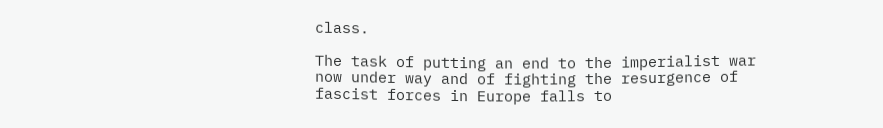class.

The task of putting an end to the imperialist war now under way and of fighting the resurgence of fascist forces in Europe falls to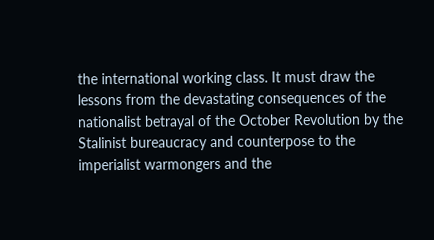the international working class. It must draw the lessons from the devastating consequences of the nationalist betrayal of the October Revolution by the Stalinist bureaucracy and counterpose to the imperialist warmongers and the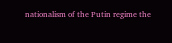nationalism of the Putin regime the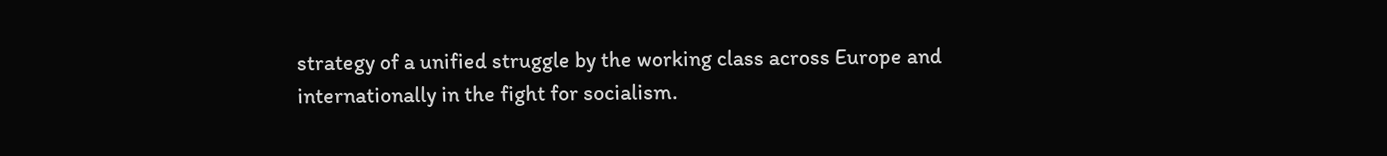strategy of a unified struggle by the working class across Europe and internationally in the fight for socialism.